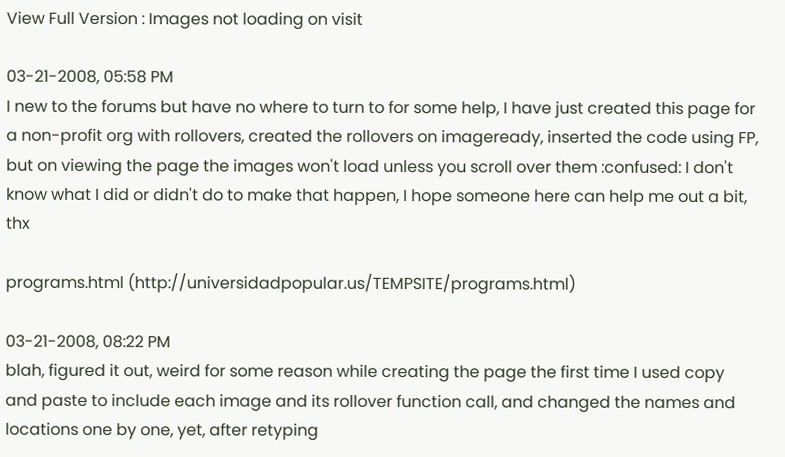View Full Version : Images not loading on visit

03-21-2008, 05:58 PM
I new to the forums but have no where to turn to for some help, I have just created this page for a non-profit org with rollovers, created the rollovers on imageready, inserted the code using FP, but on viewing the page the images won't load unless you scroll over them :confused: I don't know what I did or didn't do to make that happen, I hope someone here can help me out a bit, thx

programs.html (http://universidadpopular.us/TEMPSITE/programs.html)

03-21-2008, 08:22 PM
blah, figured it out, weird for some reason while creating the page the first time I used copy and paste to include each image and its rollover function call, and changed the names and locations one by one, yet, after retyping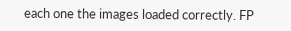each one the images loaded correctly. FP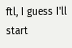ftl, I guess I'll start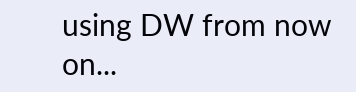using DW from now on...